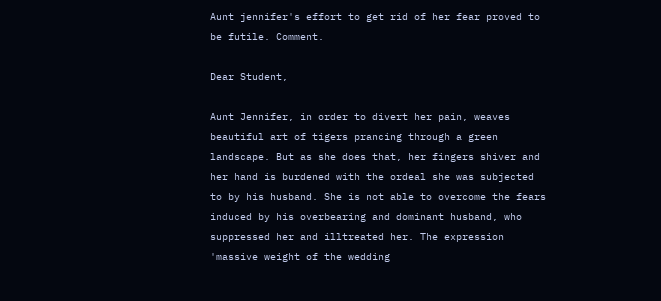Aunt jennifer's effort to get rid of her fear proved to be futile. Comment.

Dear Student,

Aunt Jennifer, in order to divert her pain, weaves beautiful art of tigers prancing through a green landscape. But as she does that, her fingers shiver and her hand is burdened with the ordeal she was subjected to by his husband. She is not able to overcome the fears induced by his overbearing and dominant husband, who suppressed her and illtreated her. The expression 'massive weight of the wedding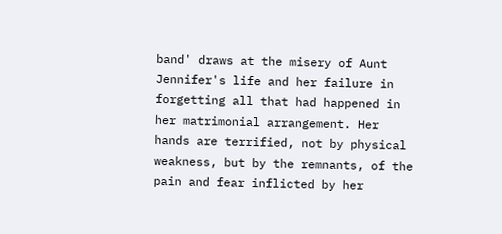band' draws at the misery of Aunt Jennifer's life and her failure in forgetting all that had happened in her matrimonial arrangement. Her hands are terrified, not by physical weakness, but by the remnants, of the pain and fear inflicted by her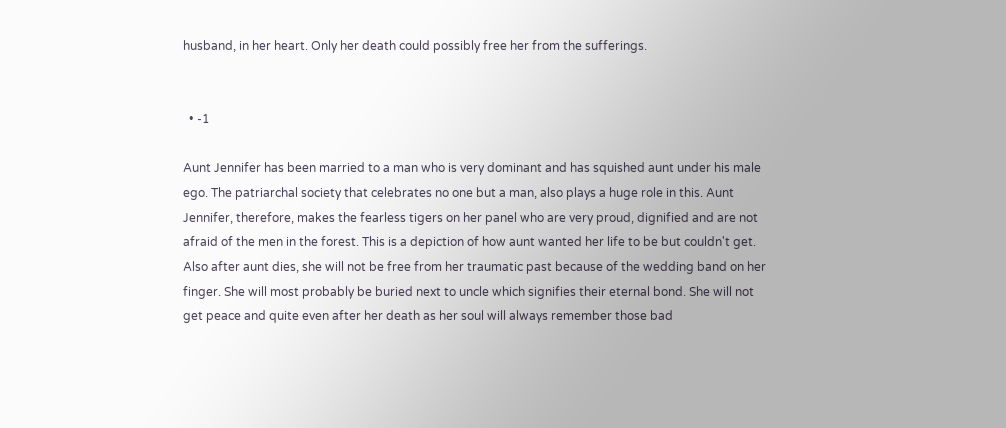husband, in her heart. Only her death could possibly free her from the sufferings.


  • -1

Aunt Jennifer has been married to a man who is very dominant and has squished aunt under his male ego. The patriarchal society that celebrates no one but a man, also plays a huge role in this. Aunt Jennifer, therefore, makes the fearless tigers on her panel who are very proud, dignified and are not afraid of the men in the forest. This is a depiction of how aunt wanted her life to be but couldn't get.
Also after aunt dies, she will not be free from her traumatic past because of the wedding band on her finger. She will most probably be buried next to uncle which signifies their eternal bond. She will not get peace and quite even after her death as her soul will always remember those bad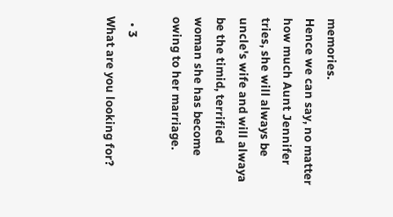memories.
Hence we can say, no matter how much Aunt Jennifer tries, she will always be uncle's wife and will alwaya be the timid, terrified woman she has become owing to her marriage.

  • 3
What are you looking for?